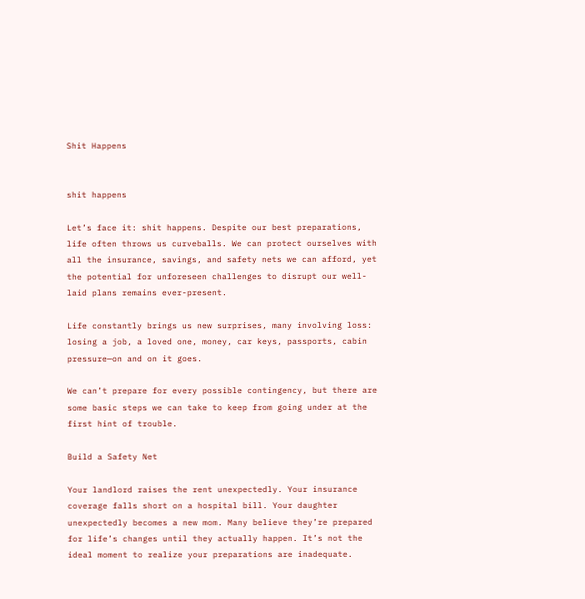Shit Happens


shit happens

Let’s face it: shit happens. Despite our best preparations, life often throws us curveballs. We can protect ourselves with all the insurance, savings, and safety nets we can afford, yet the potential for unforeseen challenges to disrupt our well-laid plans remains ever-present.

Life constantly brings us new surprises, many involving loss: losing a job, a loved one, money, car keys, passports, cabin pressure—on and on it goes.

We can’t prepare for every possible contingency, but there are some basic steps we can take to keep from going under at the first hint of trouble.

Build a Safety Net

Your landlord raises the rent unexpectedly. Your insurance coverage falls short on a hospital bill. Your daughter unexpectedly becomes a new mom. Many believe they’re prepared for life’s changes until they actually happen. It’s not the ideal moment to realize your preparations are inadequate.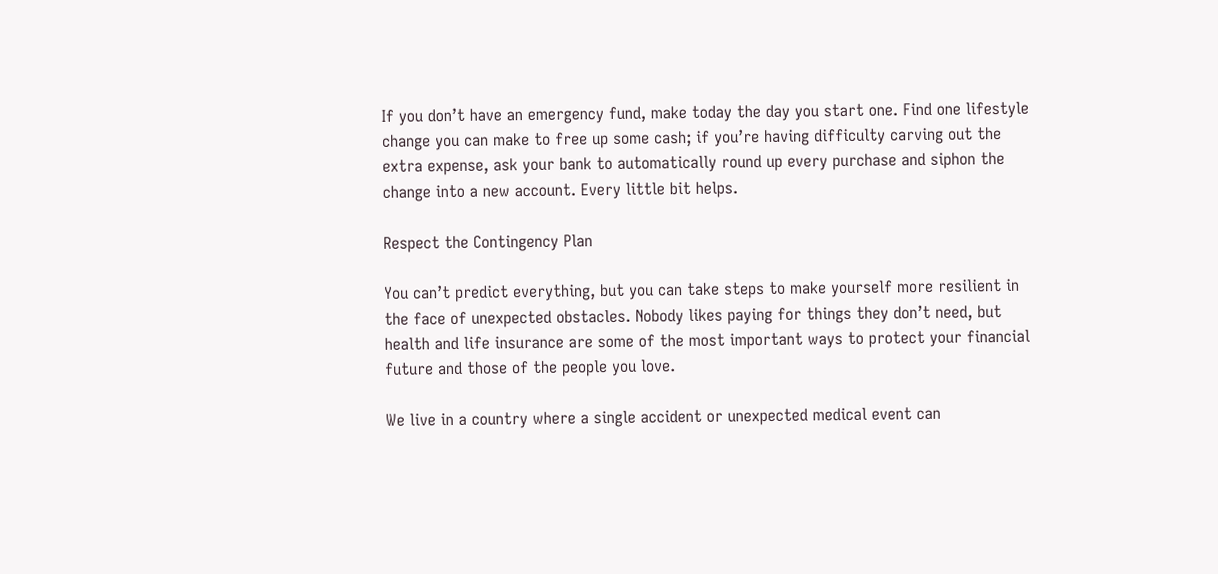If you don’t have an emergency fund, make today the day you start one. Find one lifestyle change you can make to free up some cash; if you’re having difficulty carving out the extra expense, ask your bank to automatically round up every purchase and siphon the change into a new account. Every little bit helps.

Respect the Contingency Plan

You can’t predict everything, but you can take steps to make yourself more resilient in the face of unexpected obstacles. Nobody likes paying for things they don’t need, but health and life insurance are some of the most important ways to protect your financial future and those of the people you love.

We live in a country where a single accident or unexpected medical event can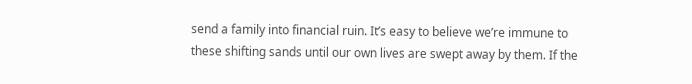send a family into financial ruin. It’s easy to believe we’re immune to these shifting sands until our own lives are swept away by them. If the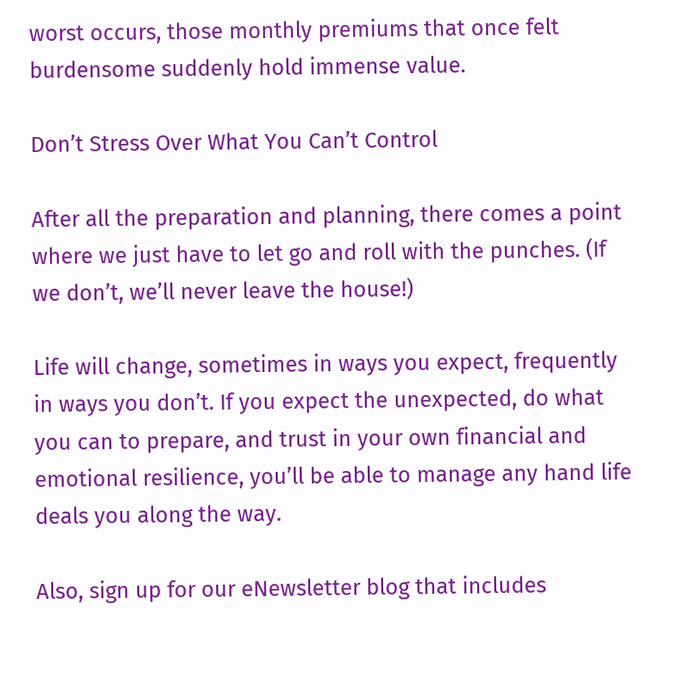worst occurs, those monthly premiums that once felt burdensome suddenly hold immense value.

Don’t Stress Over What You Can’t Control

After all the preparation and planning, there comes a point where we just have to let go and roll with the punches. (If we don’t, we’ll never leave the house!)

Life will change, sometimes in ways you expect, frequently in ways you don’t. If you expect the unexpected, do what you can to prepare, and trust in your own financial and emotional resilience, you’ll be able to manage any hand life deals you along the way.

Also, sign up for our eNewsletter blog that includes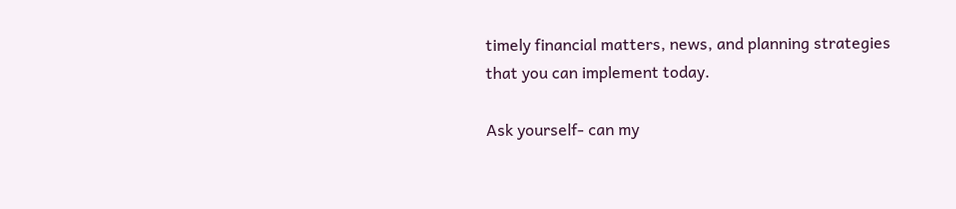timely financial matters, news, and planning strategies that you can implement today.

Ask yourself- can my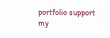portfolio support my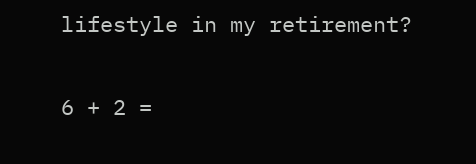lifestyle in my retirement?

6 + 2 =